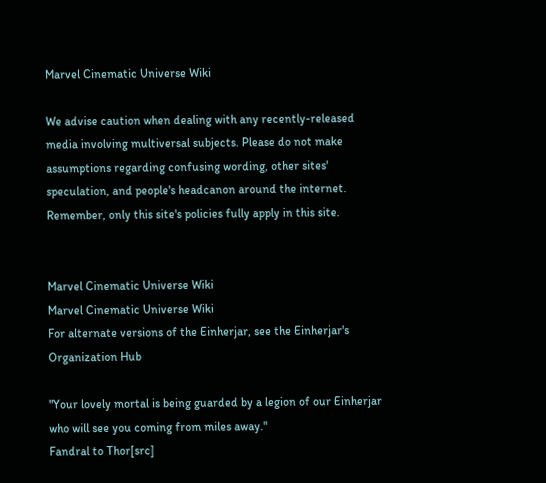Marvel Cinematic Universe Wiki

We advise caution when dealing with any recently-released media involving multiversal subjects. Please do not make assumptions regarding confusing wording, other sites' speculation, and people's headcanon around the internet. Remember, only this site's policies fully apply in this site.


Marvel Cinematic Universe Wiki
Marvel Cinematic Universe Wiki
For alternate versions of the Einherjar, see the Einherjar's Organization Hub

"Your lovely mortal is being guarded by a legion of our Einherjar who will see you coming from miles away."
Fandral to Thor[src]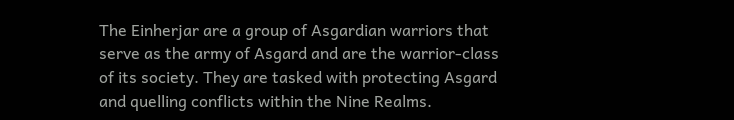The Einherjar are a group of Asgardian warriors that serve as the army of Asgard and are the warrior-class of its society. They are tasked with protecting Asgard and quelling conflicts within the Nine Realms.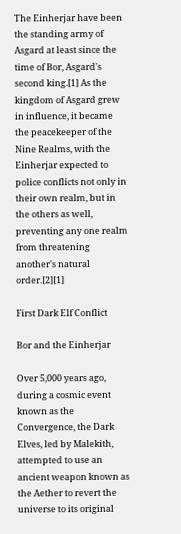The Einherjar have been the standing army of Asgard at least since the time of Bor, Asgard's second king.[1] As the kingdom of Asgard grew in influence, it became the peacekeeper of the Nine Realms, with the Einherjar expected to police conflicts not only in their own realm, but in the others as well, preventing any one realm from threatening another's natural order.[2][1]

First Dark Elf Conflict

Bor and the Einherjar

Over 5,000 years ago, during a cosmic event known as the Convergence, the Dark Elves, led by Malekith, attempted to use an ancient weapon known as the Aether to revert the universe to its original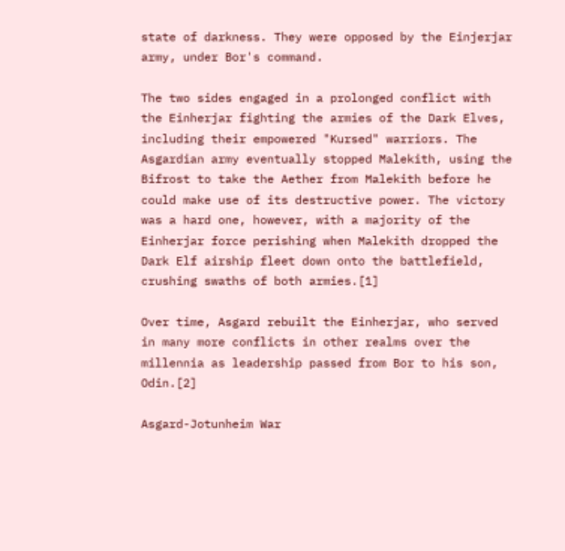state of darkness. They were opposed by the Einjerjar army, under Bor's command.

The two sides engaged in a prolonged conflict with the Einherjar fighting the armies of the Dark Elves, including their empowered "Kursed" warriors. The Asgardian army eventually stopped Malekith, using the Bifrost to take the Aether from Malekith before he could make use of its destructive power. The victory was a hard one, however, with a majority of the Einherjar force perishing when Malekith dropped the Dark Elf airship fleet down onto the battlefield, crushing swaths of both armies.[1]

Over time, Asgard rebuilt the Einherjar, who served in many more conflicts in other realms over the millennia as leadership passed from Bor to his son, Odin.[2]

Asgard-Jotunheim War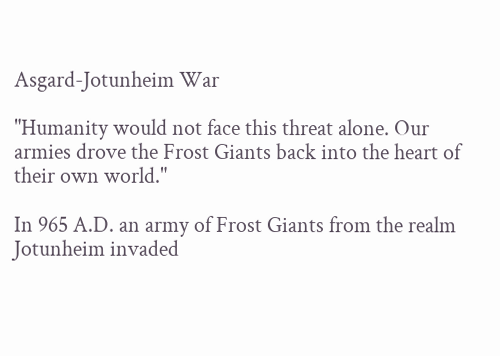Asgard-Jotunheim War

"Humanity would not face this threat alone. Our armies drove the Frost Giants back into the heart of their own world."

In 965 A.D. an army of Frost Giants from the realm Jotunheim invaded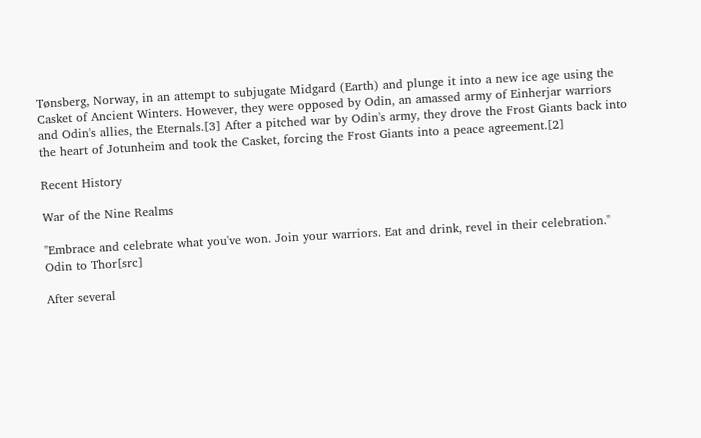Tønsberg, Norway, in an attempt to subjugate Midgard (Earth) and plunge it into a new ice age using the Casket of Ancient Winters. However, they were opposed by Odin, an amassed army of Einherjar warriors and Odin's allies, the Eternals.[3] After a pitched war by Odin's army, they drove the Frost Giants back into the heart of Jotunheim and took the Casket, forcing the Frost Giants into a peace agreement.[2]

Recent History

War of the Nine Realms

"Embrace and celebrate what you've won. Join your warriors. Eat and drink, revel in their celebration."
Odin to Thor[src]

After several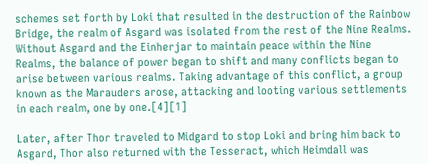schemes set forth by Loki that resulted in the destruction of the Rainbow Bridge, the realm of Asgard was isolated from the rest of the Nine Realms. Without Asgard and the Einherjar to maintain peace within the Nine Realms, the balance of power began to shift and many conflicts began to arise between various realms. Taking advantage of this conflict, a group known as the Marauders arose, attacking and looting various settlements in each realm, one by one.[4][1]

Later, after Thor traveled to Midgard to stop Loki and bring him back to Asgard, Thor also returned with the Tesseract, which Heimdall was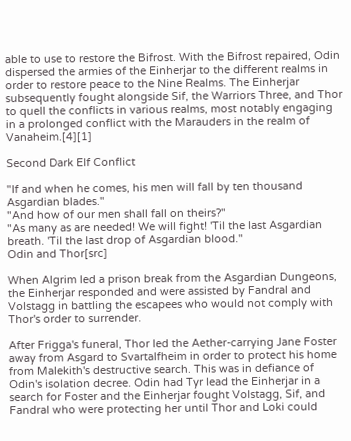able to use to restore the Bifrost. With the Bifrost repaired, Odin dispersed the armies of the Einherjar to the different realms in order to restore peace to the Nine Realms. The Einherjar subsequently fought alongside Sif, the Warriors Three, and Thor to quell the conflicts in various realms, most notably engaging in a prolonged conflict with the Marauders in the realm of Vanaheim.[4][1]

Second Dark Elf Conflict

"If and when he comes, his men will fall by ten thousand Asgardian blades."
"And how of our men shall fall on theirs?"
"As many as are needed! We will fight! 'Til the last Asgardian breath. 'Til the last drop of Asgardian blood."
Odin and Thor[src]

When Algrim led a prison break from the Asgardian Dungeons, the Einherjar responded and were assisted by Fandral and Volstagg in battling the escapees who would not comply with Thor's order to surrender.

After Frigga's funeral, Thor led the Aether-carrying Jane Foster away from Asgard to Svartalfheim in order to protect his home from Malekith's destructive search. This was in defiance of Odin's isolation decree. Odin had Tyr lead the Einherjar in a search for Foster and the Einherjar fought Volstagg, Sif, and Fandral who were protecting her until Thor and Loki could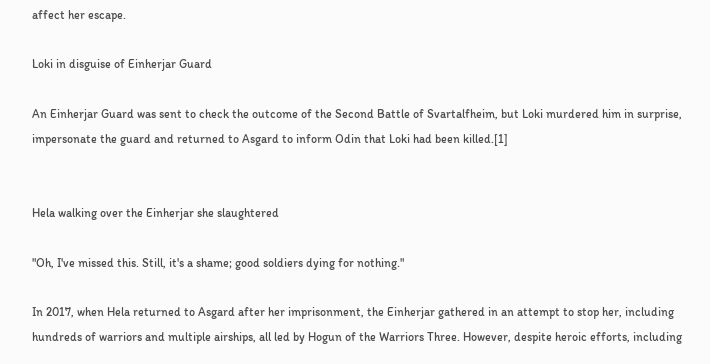affect her escape.

Loki in disguise of Einherjar Guard

An Einherjar Guard was sent to check the outcome of the Second Battle of Svartalfheim, but Loki murdered him in surprise, impersonate the guard and returned to Asgard to inform Odin that Loki had been killed.[1]


Hela walking over the Einherjar she slaughtered

"Oh, I've missed this. Still, it's a shame; good soldiers dying for nothing."

In 2017, when Hela returned to Asgard after her imprisonment, the Einherjar gathered in an attempt to stop her, including hundreds of warriors and multiple airships, all led by Hogun of the Warriors Three. However, despite heroic efforts, including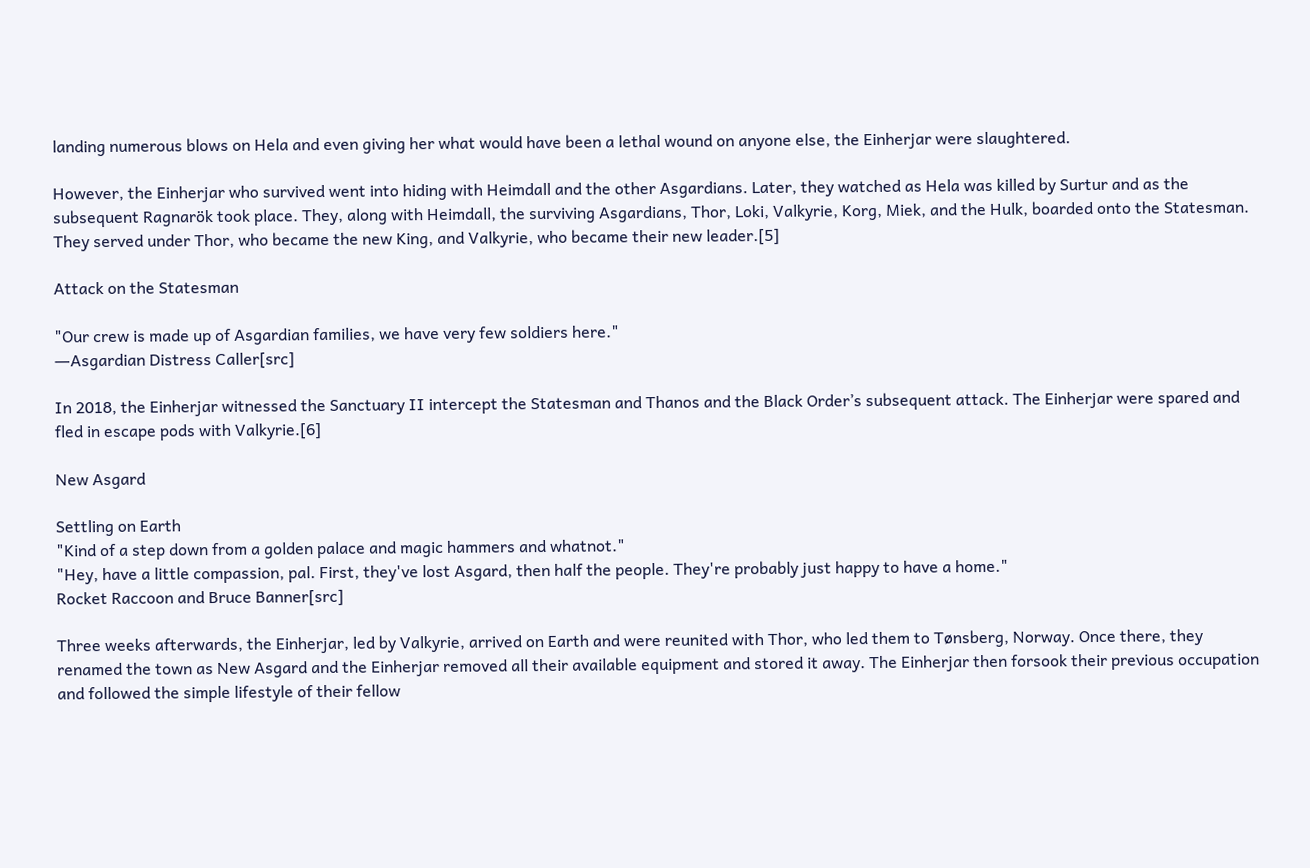landing numerous blows on Hela and even giving her what would have been a lethal wound on anyone else, the Einherjar were slaughtered.

However, the Einherjar who survived went into hiding with Heimdall and the other Asgardians. Later, they watched as Hela was killed by Surtur and as the subsequent Ragnarök took place. They, along with Heimdall, the surviving Asgardians, Thor, Loki, Valkyrie, Korg, Miek, and the Hulk, boarded onto the Statesman. They served under Thor, who became the new King, and Valkyrie, who became their new leader.[5]

Attack on the Statesman

"Our crew is made up of Asgardian families, we have very few soldiers here."
―Asgardian Distress Caller[src]

In 2018, the Einherjar witnessed the Sanctuary II intercept the Statesman and Thanos and the Black Order’s subsequent attack. The Einherjar were spared and fled in escape pods with Valkyrie.[6]

New Asgard

Settling on Earth
"Kind of a step down from a golden palace and magic hammers and whatnot."
"Hey, have a little compassion, pal. First, they've lost Asgard, then half the people. They're probably just happy to have a home."
Rocket Raccoon and Bruce Banner[src]

Three weeks afterwards, the Einherjar, led by Valkyrie, arrived on Earth and were reunited with Thor, who led them to Tønsberg, Norway. Once there, they renamed the town as New Asgard and the Einherjar removed all their available equipment and stored it away. The Einherjar then forsook their previous occupation and followed the simple lifestyle of their fellow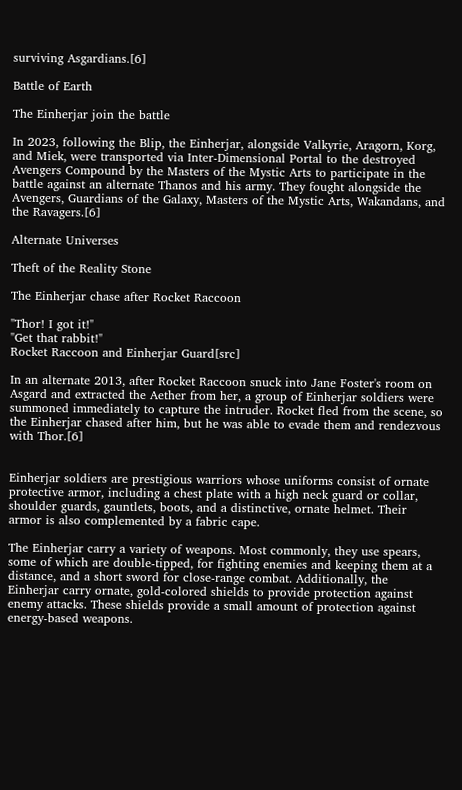surviving Asgardians.[6]

Battle of Earth

The Einherjar join the battle

In 2023, following the Blip, the Einherjar, alongside Valkyrie, Aragorn, Korg, and Miek, were transported via Inter-Dimensional Portal to the destroyed Avengers Compound by the Masters of the Mystic Arts to participate in the battle against an alternate Thanos and his army. They fought alongside the Avengers, Guardians of the Galaxy, Masters of the Mystic Arts, Wakandans, and the Ravagers.[6]

Alternate Universes

Theft of the Reality Stone

The Einherjar chase after Rocket Raccoon

"Thor! I got it!"
"Get that rabbit!"
Rocket Raccoon and Einherjar Guard[src]

In an alternate 2013, after Rocket Raccoon snuck into Jane Foster's room on Asgard and extracted the Aether from her, a group of Einherjar soldiers were summoned immediately to capture the intruder. Rocket fled from the scene, so the Einherjar chased after him, but he was able to evade them and rendezvous with Thor.[6]


Einherjar soldiers are prestigious warriors whose uniforms consist of ornate protective armor, including a chest plate with a high neck guard or collar, shoulder guards, gauntlets, boots, and a distinctive, ornate helmet. Their armor is also complemented by a fabric cape.

The Einherjar carry a variety of weapons. Most commonly, they use spears, some of which are double-tipped, for fighting enemies and keeping them at a distance, and a short sword for close-range combat. Additionally, the Einherjar carry ornate, gold-colored shields to provide protection against enemy attacks. These shields provide a small amount of protection against energy-based weapons.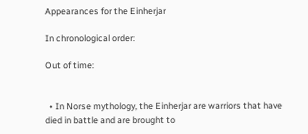Appearances for the Einherjar

In chronological order:

Out of time:


  • In Norse mythology, the Einherjar are warriors that have died in battle and are brought to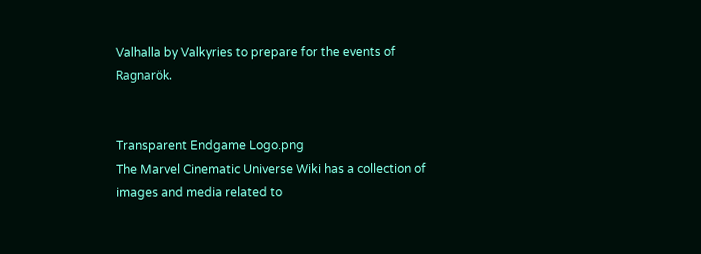Valhalla by Valkyries to prepare for the events of Ragnarök.


Transparent Endgame Logo.png
The Marvel Cinematic Universe Wiki has a collection of images and media related to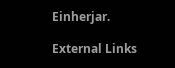Einherjar.

External Links